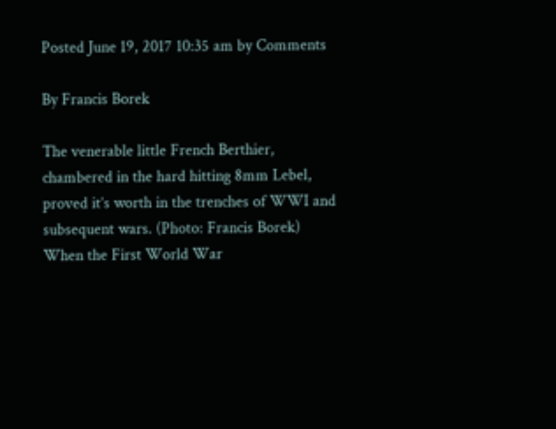Posted June 19, 2017 10:35 am by Comments

By Francis Borek

The venerable little French Berthier, chambered in the hard hitting 8mm Lebel, proved it’s worth in the trenches of WWI and subsequent wars. (Photo: Francis Borek)
When the First World War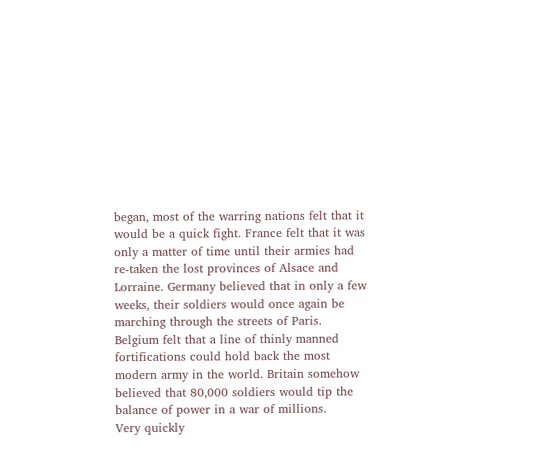began, most of the warring nations felt that it would be a quick fight. France felt that it was only a matter of time until their armies had re-taken the lost provinces of Alsace and Lorraine. Germany believed that in only a few weeks, their soldiers would once again be marching through the streets of Paris. Belgium felt that a line of thinly manned fortifications could hold back the most modern army in the world. Britain somehow believed that 80,000 soldiers would tip the balance of power in a war of millions.
Very quickly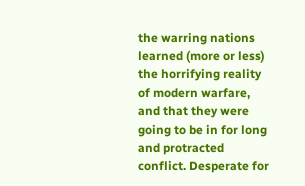the warring nations learned (more or less) the horrifying reality of modern warfare, and that they were going to be in for long and protracted conflict. Desperate for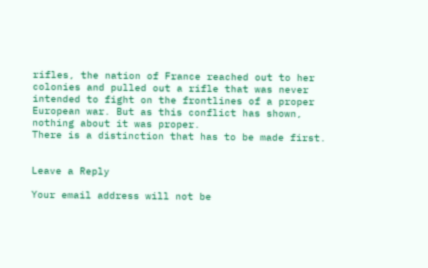rifles, the nation of France reached out to her colonies and pulled out a rifle that was never intended to fight on the frontlines of a proper European war. But as this conflict has shown, nothing about it was proper.
There is a distinction that has to be made first.


Leave a Reply

Your email address will not be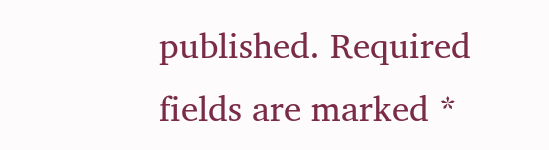published. Required fields are marked *